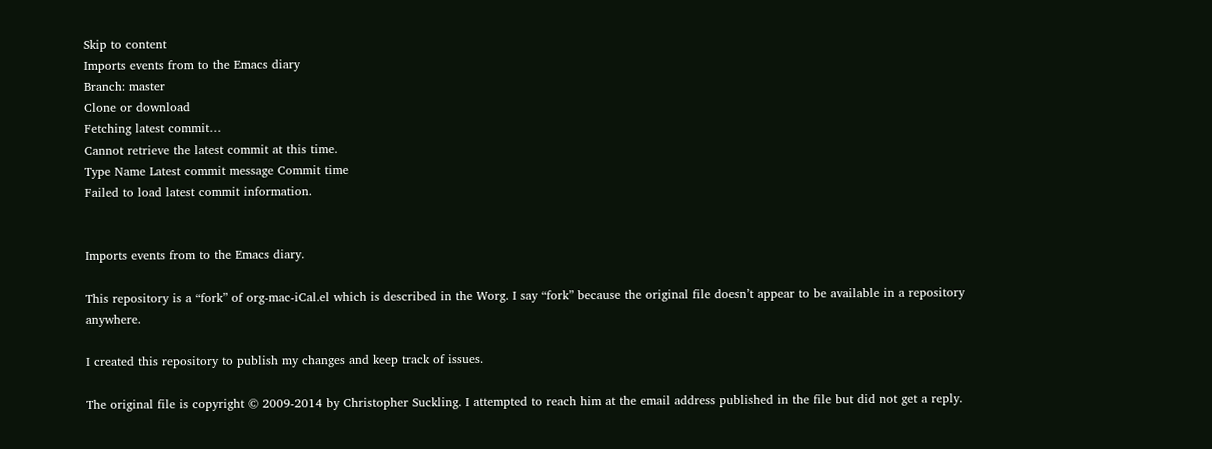Skip to content
Imports events from to the Emacs diary
Branch: master
Clone or download
Fetching latest commit…
Cannot retrieve the latest commit at this time.
Type Name Latest commit message Commit time
Failed to load latest commit information.


Imports events from to the Emacs diary.

This repository is a “fork” of org-mac-iCal.el which is described in the Worg. I say “fork” because the original file doesn’t appear to be available in a repository anywhere.

I created this repository to publish my changes and keep track of issues.

The original file is copyright © 2009-2014 by Christopher Suckling. I attempted to reach him at the email address published in the file but did not get a reply.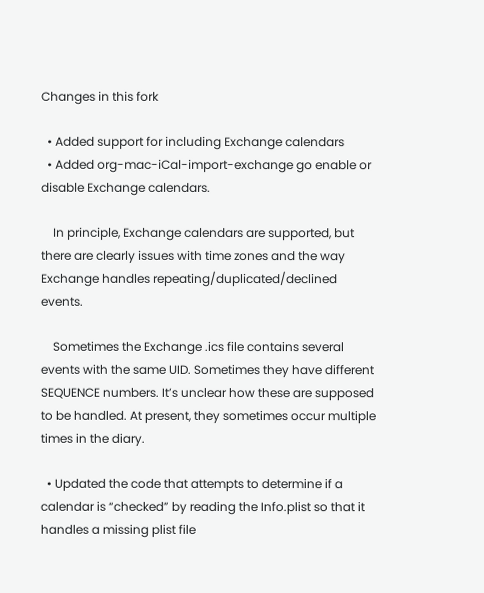Changes in this fork

  • Added support for including Exchange calendars
  • Added org-mac-iCal-import-exchange go enable or disable Exchange calendars.

    In principle, Exchange calendars are supported, but there are clearly issues with time zones and the way Exchange handles repeating/duplicated/declined events.

    Sometimes the Exchange .ics file contains several events with the same UID. Sometimes they have different SEQUENCE numbers. It’s unclear how these are supposed to be handled. At present, they sometimes occur multiple times in the diary.

  • Updated the code that attempts to determine if a calendar is “checked” by reading the Info.plist so that it handles a missing plist file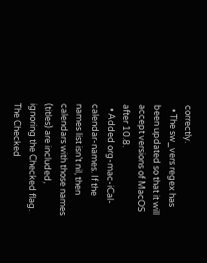correctly.
  • The sw_vers regex has been updated so that it will accept versions of MacOS after 10.8.
  • Added org-mac-iCal-calendar-names. If the names list isn’t nil, then calendars with those names (titles) are included, ignoring the Checked flag. The Checked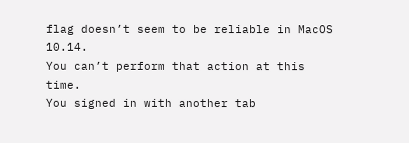flag doesn’t seem to be reliable in MacOS 10.14.
You can’t perform that action at this time.
You signed in with another tab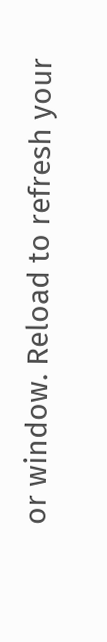or window. Reload to refresh your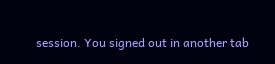session. You signed out in another tab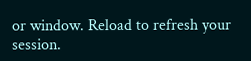or window. Reload to refresh your session.